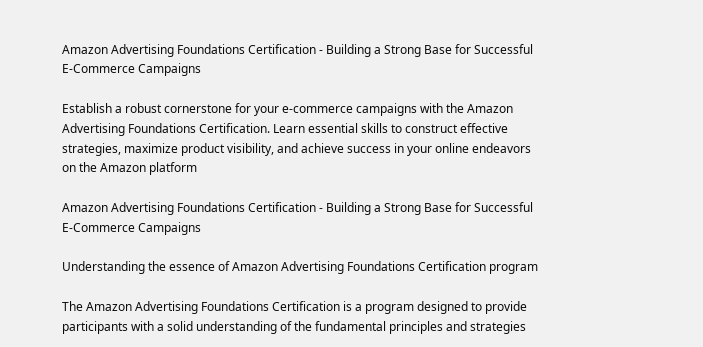Amazon Advertising Foundations Certification - Building a Strong Base for Successful E-Commerce Campaigns

Establish a robust cornerstone for your e-commerce campaigns with the Amazon Advertising Foundations Certification. Learn essential skills to construct effective strategies, maximize product visibility, and achieve success in your online endeavors on the Amazon platform

Amazon Advertising Foundations Certification - Building a Strong Base for Successful E-Commerce Campaigns

Understanding the essence of Amazon Advertising Foundations Certification program

The Amazon Advertising Foundations Certification is a program designed to provide participants with a solid understanding of the fundamental principles and strategies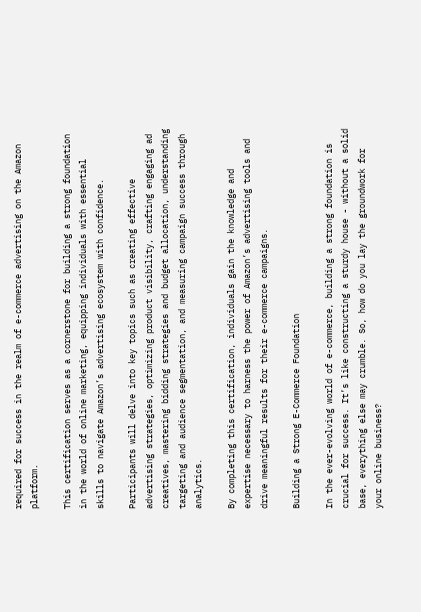required for success in the realm of e-commerce advertising on the Amazon platform.

This certification serves as a cornerstone for building a strong foundation in the world of online marketing, equipping individuals with essential skills to navigate Amazon’s advertising ecosystem with confidence.

Participants will delve into key topics such as creating effective advertising strategies, optimizing product visibility, crafting engaging ad creatives, mastering bidding strategies and budget allocation, understanding targeting and audience segmentation, and measuring campaign success through analytics.

By completing this certification, individuals gain the knowledge and expertise necessary to harness the power of Amazon’s advertising tools and drive meaningful results for their e-commerce campaigns.

Building a Strong E-Commerce Foundation

In the ever-evolving world of e-commerce, building a strong foundation is crucial for success. It’s like constructing a sturdy house - without a solid base, everything else may crumble. So, how do you lay the groundwork for your online business?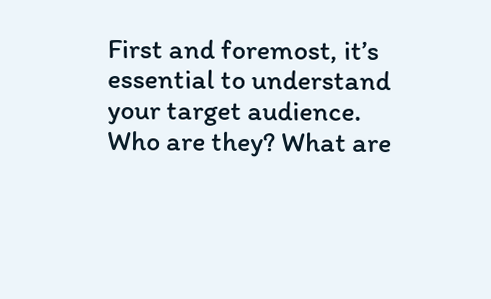First and foremost, it’s essential to understand your target audience. Who are they? What are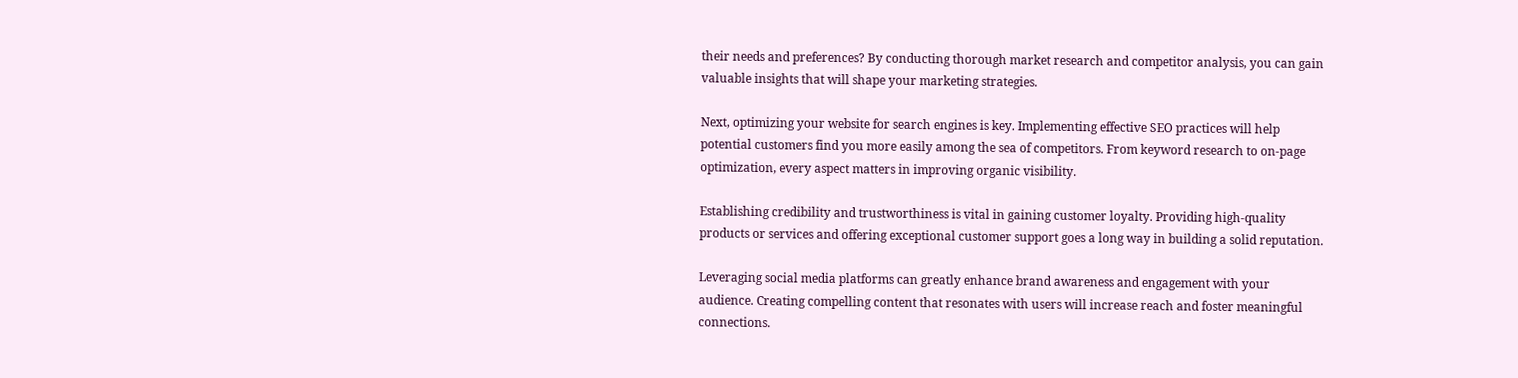their needs and preferences? By conducting thorough market research and competitor analysis, you can gain valuable insights that will shape your marketing strategies.

Next, optimizing your website for search engines is key. Implementing effective SEO practices will help potential customers find you more easily among the sea of competitors. From keyword research to on-page optimization, every aspect matters in improving organic visibility.

Establishing credibility and trustworthiness is vital in gaining customer loyalty. Providing high-quality products or services and offering exceptional customer support goes a long way in building a solid reputation.

Leveraging social media platforms can greatly enhance brand awareness and engagement with your audience. Creating compelling content that resonates with users will increase reach and foster meaningful connections.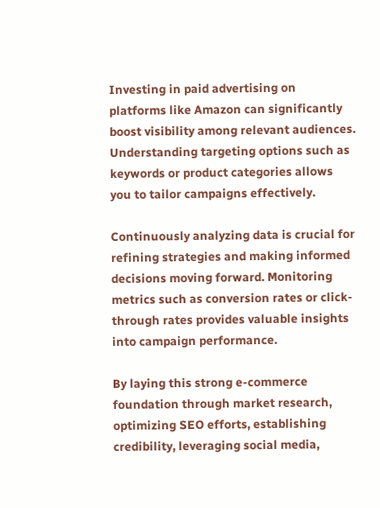Investing in paid advertising on platforms like Amazon can significantly boost visibility among relevant audiences. Understanding targeting options such as keywords or product categories allows you to tailor campaigns effectively.

Continuously analyzing data is crucial for refining strategies and making informed decisions moving forward. Monitoring metrics such as conversion rates or click-through rates provides valuable insights into campaign performance.

By laying this strong e-commerce foundation through market research, optimizing SEO efforts, establishing credibility, leveraging social media,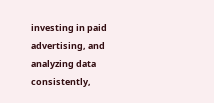investing in paid advertising, and analyzing data consistently,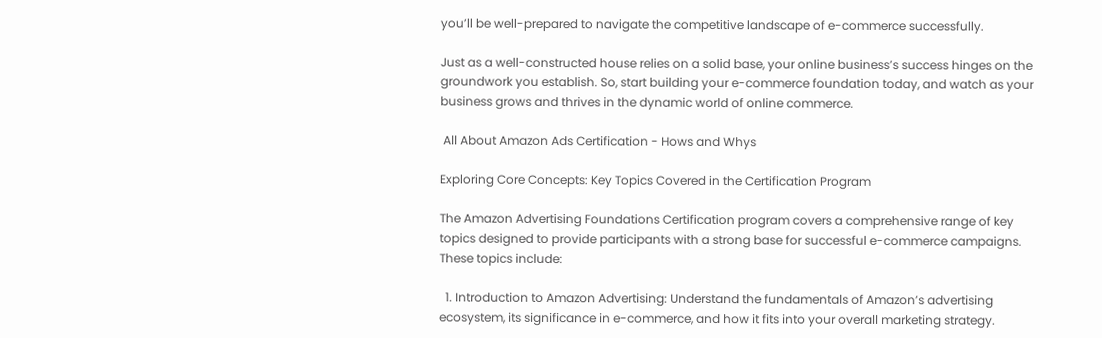you’ll be well-prepared to navigate the competitive landscape of e-commerce successfully.

Just as a well-constructed house relies on a solid base, your online business’s success hinges on the groundwork you establish. So, start building your e-commerce foundation today, and watch as your business grows and thrives in the dynamic world of online commerce.

 All About Amazon Ads Certification - Hows and Whys

Exploring Core Concepts: Key Topics Covered in the Certification Program

The Amazon Advertising Foundations Certification program covers a comprehensive range of key topics designed to provide participants with a strong base for successful e-commerce campaigns. These topics include:

  1. Introduction to Amazon Advertising: Understand the fundamentals of Amazon’s advertising ecosystem, its significance in e-commerce, and how it fits into your overall marketing strategy.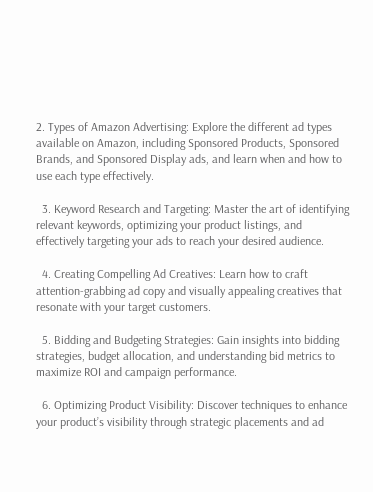2. Types of Amazon Advertising: Explore the different ad types available on Amazon, including Sponsored Products, Sponsored Brands, and Sponsored Display ads, and learn when and how to use each type effectively.

  3. Keyword Research and Targeting: Master the art of identifying relevant keywords, optimizing your product listings, and effectively targeting your ads to reach your desired audience.

  4. Creating Compelling Ad Creatives: Learn how to craft attention-grabbing ad copy and visually appealing creatives that resonate with your target customers.

  5. Bidding and Budgeting Strategies: Gain insights into bidding strategies, budget allocation, and understanding bid metrics to maximize ROI and campaign performance.

  6. Optimizing Product Visibility: Discover techniques to enhance your product’s visibility through strategic placements and ad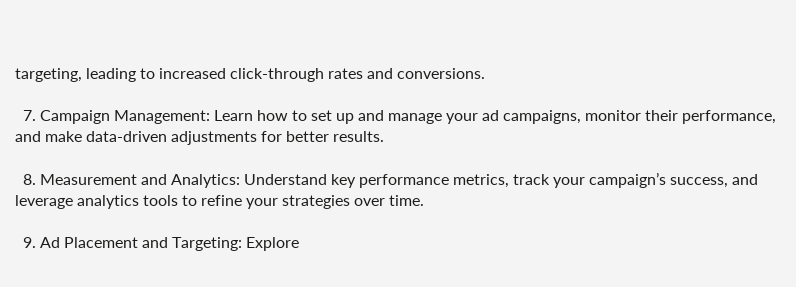targeting, leading to increased click-through rates and conversions.

  7. Campaign Management: Learn how to set up and manage your ad campaigns, monitor their performance, and make data-driven adjustments for better results.

  8. Measurement and Analytics: Understand key performance metrics, track your campaign’s success, and leverage analytics tools to refine your strategies over time.

  9. Ad Placement and Targeting: Explore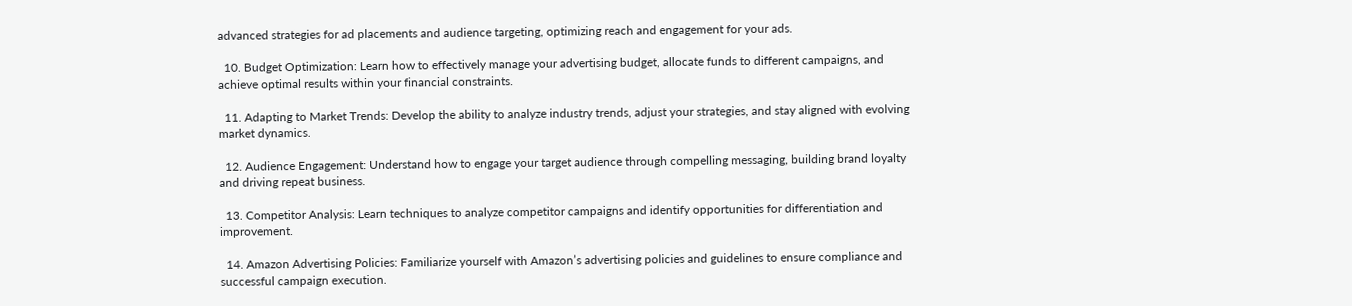advanced strategies for ad placements and audience targeting, optimizing reach and engagement for your ads.

  10. Budget Optimization: Learn how to effectively manage your advertising budget, allocate funds to different campaigns, and achieve optimal results within your financial constraints.

  11. Adapting to Market Trends: Develop the ability to analyze industry trends, adjust your strategies, and stay aligned with evolving market dynamics.

  12. Audience Engagement: Understand how to engage your target audience through compelling messaging, building brand loyalty and driving repeat business.

  13. Competitor Analysis: Learn techniques to analyze competitor campaigns and identify opportunities for differentiation and improvement.

  14. Amazon Advertising Policies: Familiarize yourself with Amazon’s advertising policies and guidelines to ensure compliance and successful campaign execution.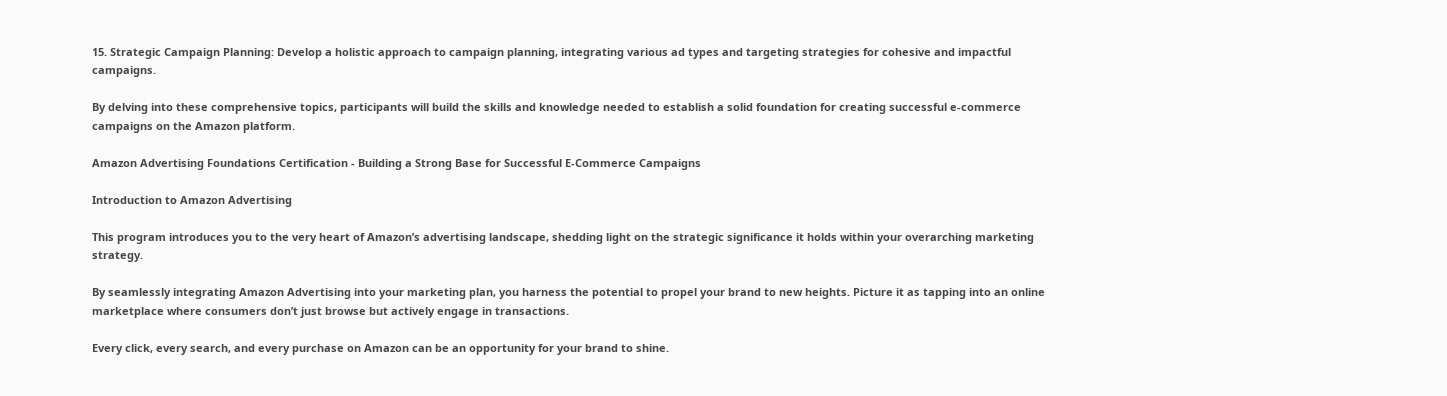15. Strategic Campaign Planning: Develop a holistic approach to campaign planning, integrating various ad types and targeting strategies for cohesive and impactful campaigns.

By delving into these comprehensive topics, participants will build the skills and knowledge needed to establish a solid foundation for creating successful e-commerce campaigns on the Amazon platform.

Amazon Advertising Foundations Certification - Building a Strong Base for Successful E-Commerce Campaigns

Introduction to Amazon Advertising

This program introduces you to the very heart of Amazon’s advertising landscape, shedding light on the strategic significance it holds within your overarching marketing strategy.

By seamlessly integrating Amazon Advertising into your marketing plan, you harness the potential to propel your brand to new heights. Picture it as tapping into an online marketplace where consumers don’t just browse but actively engage in transactions.

Every click, every search, and every purchase on Amazon can be an opportunity for your brand to shine.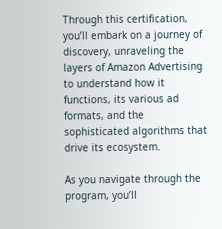Through this certification, you’ll embark on a journey of discovery, unraveling the layers of Amazon Advertising to understand how it functions, its various ad formats, and the sophisticated algorithms that drive its ecosystem.

As you navigate through the program, you’ll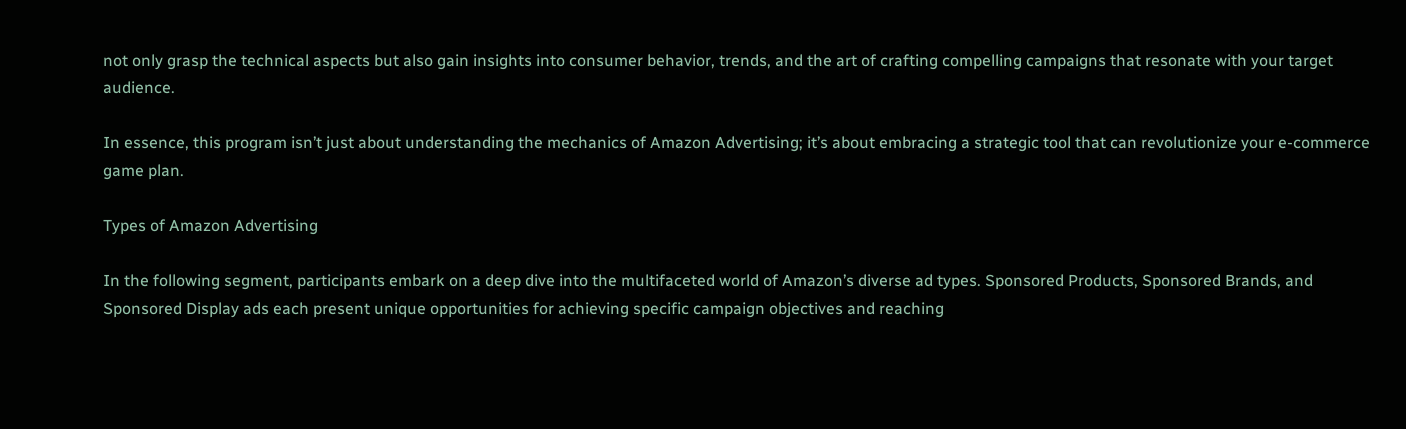not only grasp the technical aspects but also gain insights into consumer behavior, trends, and the art of crafting compelling campaigns that resonate with your target audience.

In essence, this program isn’t just about understanding the mechanics of Amazon Advertising; it’s about embracing a strategic tool that can revolutionize your e-commerce game plan.

Types of Amazon Advertising

In the following segment, participants embark on a deep dive into the multifaceted world of Amazon’s diverse ad types. Sponsored Products, Sponsored Brands, and Sponsored Display ads each present unique opportunities for achieving specific campaign objectives and reaching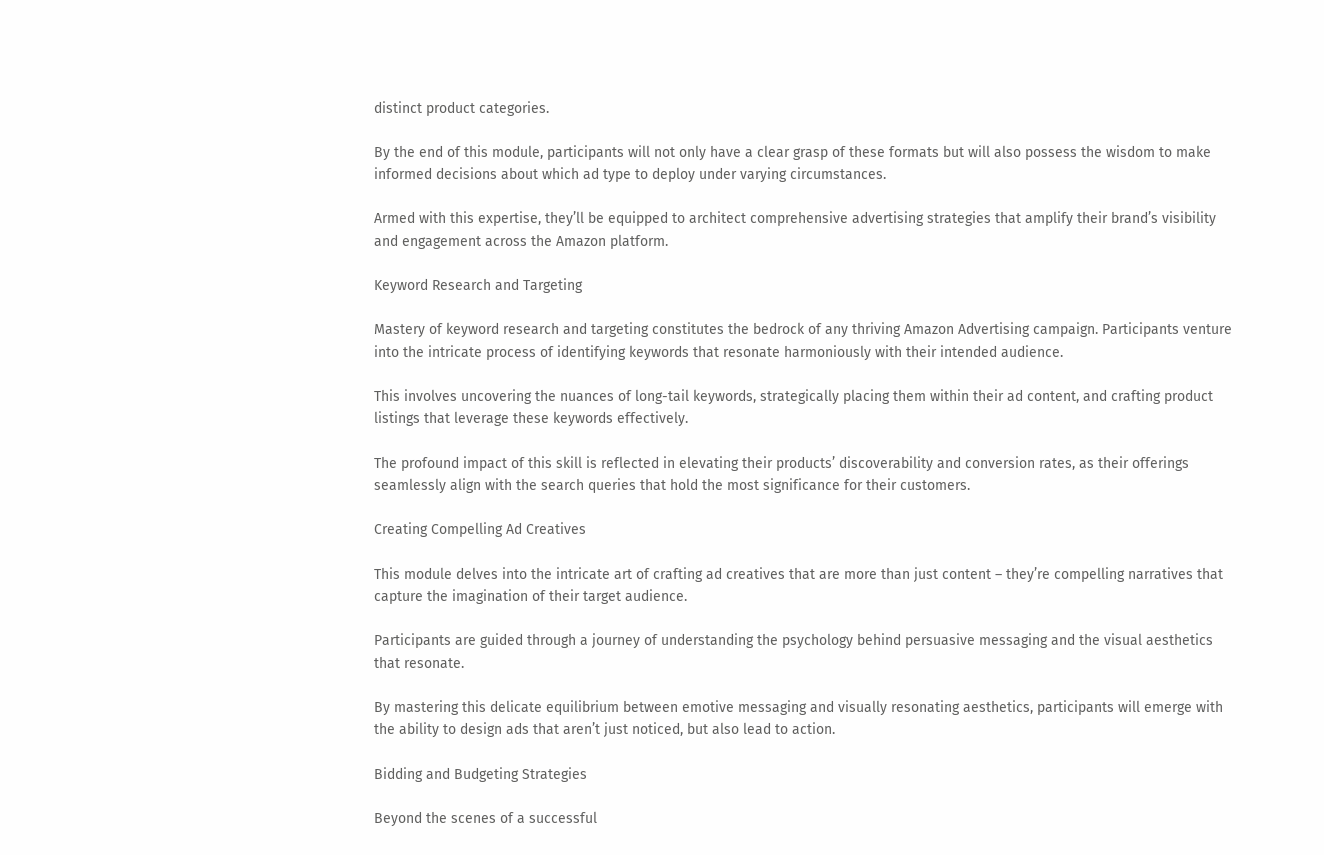distinct product categories.

By the end of this module, participants will not only have a clear grasp of these formats but will also possess the wisdom to make informed decisions about which ad type to deploy under varying circumstances.

Armed with this expertise, they’ll be equipped to architect comprehensive advertising strategies that amplify their brand’s visibility and engagement across the Amazon platform.

Keyword Research and Targeting

Mastery of keyword research and targeting constitutes the bedrock of any thriving Amazon Advertising campaign. Participants venture into the intricate process of identifying keywords that resonate harmoniously with their intended audience.

This involves uncovering the nuances of long-tail keywords, strategically placing them within their ad content, and crafting product listings that leverage these keywords effectively.

The profound impact of this skill is reflected in elevating their products’ discoverability and conversion rates, as their offerings seamlessly align with the search queries that hold the most significance for their customers.

Creating Compelling Ad Creatives

This module delves into the intricate art of crafting ad creatives that are more than just content – they’re compelling narratives that capture the imagination of their target audience.

Participants are guided through a journey of understanding the psychology behind persuasive messaging and the visual aesthetics that resonate.

By mastering this delicate equilibrium between emotive messaging and visually resonating aesthetics, participants will emerge with the ability to design ads that aren’t just noticed, but also lead to action.

Bidding and Budgeting Strategies

Beyond the scenes of a successful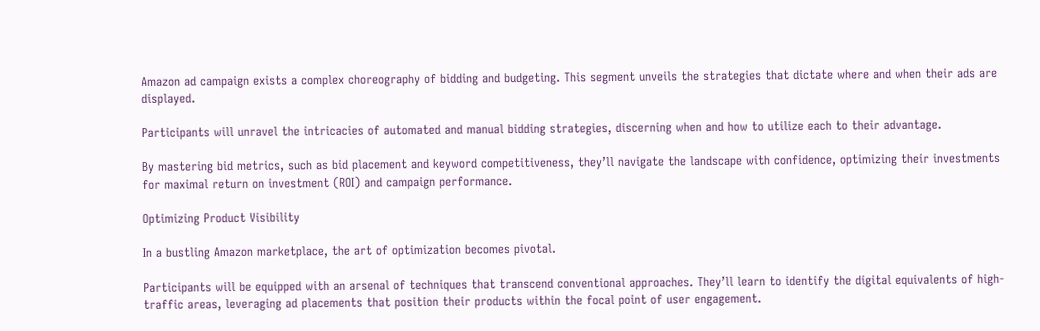Amazon ad campaign exists a complex choreography of bidding and budgeting. This segment unveils the strategies that dictate where and when their ads are displayed.

Participants will unravel the intricacies of automated and manual bidding strategies, discerning when and how to utilize each to their advantage.

By mastering bid metrics, such as bid placement and keyword competitiveness, they’ll navigate the landscape with confidence, optimizing their investments for maximal return on investment (ROI) and campaign performance.

Optimizing Product Visibility

In a bustling Amazon marketplace, the art of optimization becomes pivotal.

Participants will be equipped with an arsenal of techniques that transcend conventional approaches. They’ll learn to identify the digital equivalents of high-traffic areas, leveraging ad placements that position their products within the focal point of user engagement.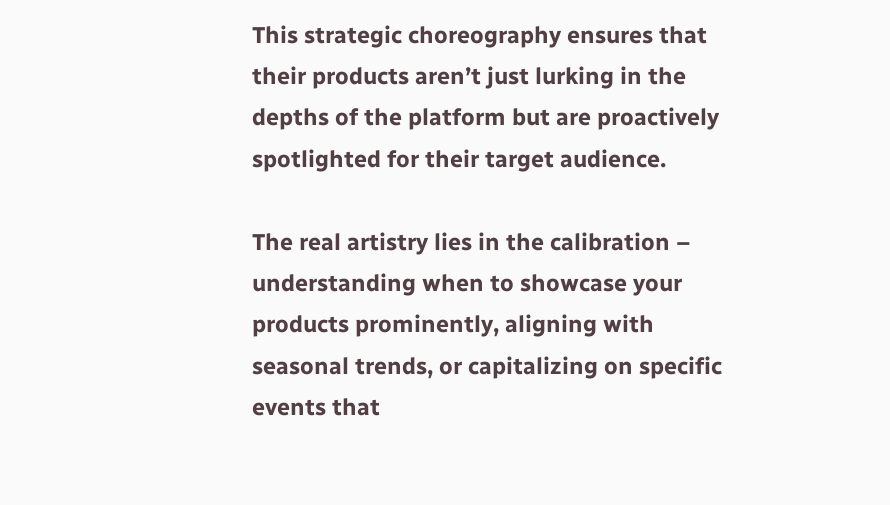This strategic choreography ensures that their products aren’t just lurking in the depths of the platform but are proactively spotlighted for their target audience.

The real artistry lies in the calibration – understanding when to showcase your products prominently, aligning with seasonal trends, or capitalizing on specific events that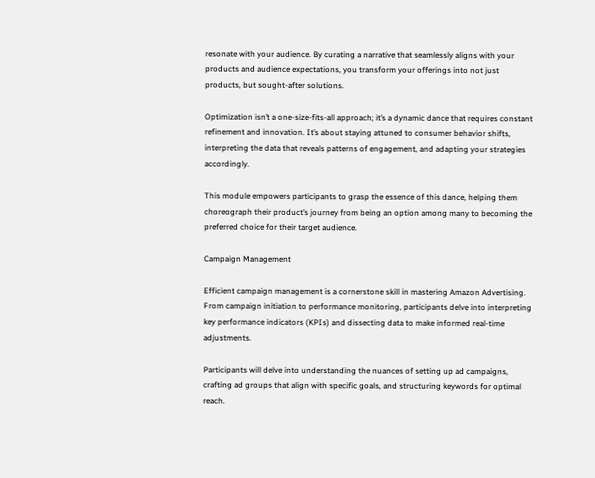resonate with your audience. By curating a narrative that seamlessly aligns with your products and audience expectations, you transform your offerings into not just products, but sought-after solutions.

Optimization isn’t a one-size-fits-all approach; it’s a dynamic dance that requires constant refinement and innovation. It’s about staying attuned to consumer behavior shifts, interpreting the data that reveals patterns of engagement, and adapting your strategies accordingly.

This module empowers participants to grasp the essence of this dance, helping them choreograph their product’s journey from being an option among many to becoming the preferred choice for their target audience.

Campaign Management

Efficient campaign management is a cornerstone skill in mastering Amazon Advertising. From campaign initiation to performance monitoring, participants delve into interpreting key performance indicators (KPIs) and dissecting data to make informed real-time adjustments.

Participants will delve into understanding the nuances of setting up ad campaigns, crafting ad groups that align with specific goals, and structuring keywords for optimal reach.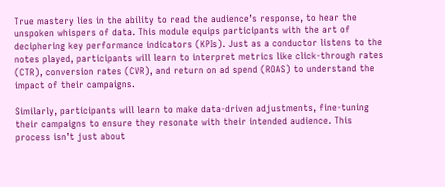True mastery lies in the ability to read the audience’s response, to hear the unspoken whispers of data. This module equips participants with the art of deciphering key performance indicators (KPIs). Just as a conductor listens to the notes played, participants will learn to interpret metrics like click-through rates (CTR), conversion rates (CVR), and return on ad spend (ROAS) to understand the impact of their campaigns.

Similarly, participants will learn to make data-driven adjustments, fine-tuning their campaigns to ensure they resonate with their intended audience. This process isn’t just about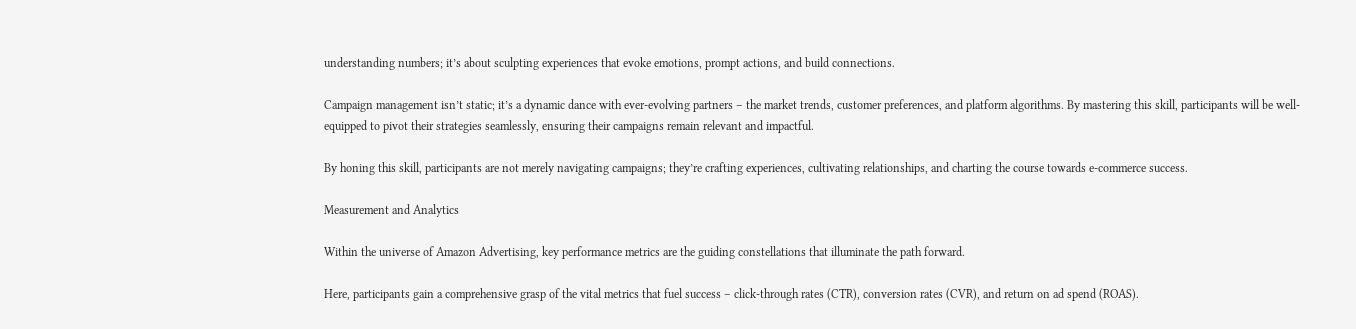understanding numbers; it’s about sculpting experiences that evoke emotions, prompt actions, and build connections.

Campaign management isn’t static; it’s a dynamic dance with ever-evolving partners – the market trends, customer preferences, and platform algorithms. By mastering this skill, participants will be well-equipped to pivot their strategies seamlessly, ensuring their campaigns remain relevant and impactful.

By honing this skill, participants are not merely navigating campaigns; they’re crafting experiences, cultivating relationships, and charting the course towards e-commerce success.

Measurement and Analytics

Within the universe of Amazon Advertising, key performance metrics are the guiding constellations that illuminate the path forward.

Here, participants gain a comprehensive grasp of the vital metrics that fuel success – click-through rates (CTR), conversion rates (CVR), and return on ad spend (ROAS).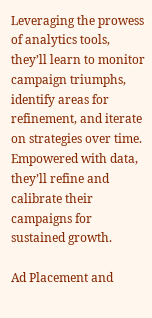Leveraging the prowess of analytics tools, they’ll learn to monitor campaign triumphs, identify areas for refinement, and iterate on strategies over time. Empowered with data, they’ll refine and calibrate their campaigns for sustained growth.

Ad Placement and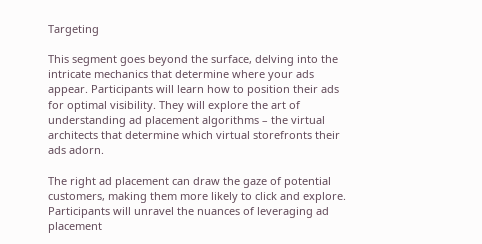Targeting

This segment goes beyond the surface, delving into the intricate mechanics that determine where your ads appear. Participants will learn how to position their ads for optimal visibility. They will explore the art of understanding ad placement algorithms – the virtual architects that determine which virtual storefronts their ads adorn.

The right ad placement can draw the gaze of potential customers, making them more likely to click and explore. Participants will unravel the nuances of leveraging ad placement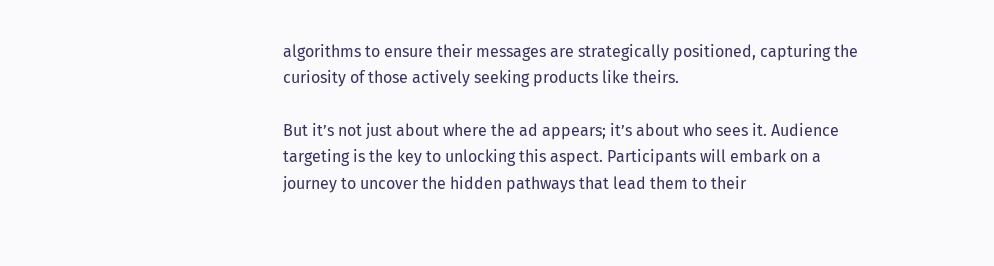algorithms to ensure their messages are strategically positioned, capturing the curiosity of those actively seeking products like theirs.

But it’s not just about where the ad appears; it’s about who sees it. Audience targeting is the key to unlocking this aspect. Participants will embark on a journey to uncover the hidden pathways that lead them to their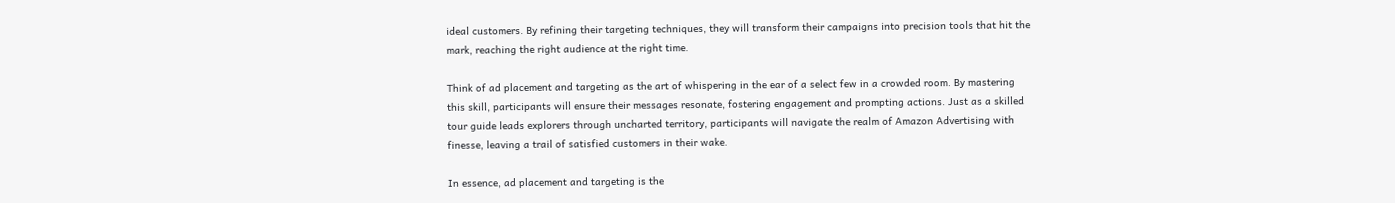ideal customers. By refining their targeting techniques, they will transform their campaigns into precision tools that hit the mark, reaching the right audience at the right time.

Think of ad placement and targeting as the art of whispering in the ear of a select few in a crowded room. By mastering this skill, participants will ensure their messages resonate, fostering engagement and prompting actions. Just as a skilled tour guide leads explorers through uncharted territory, participants will navigate the realm of Amazon Advertising with finesse, leaving a trail of satisfied customers in their wake.

In essence, ad placement and targeting is the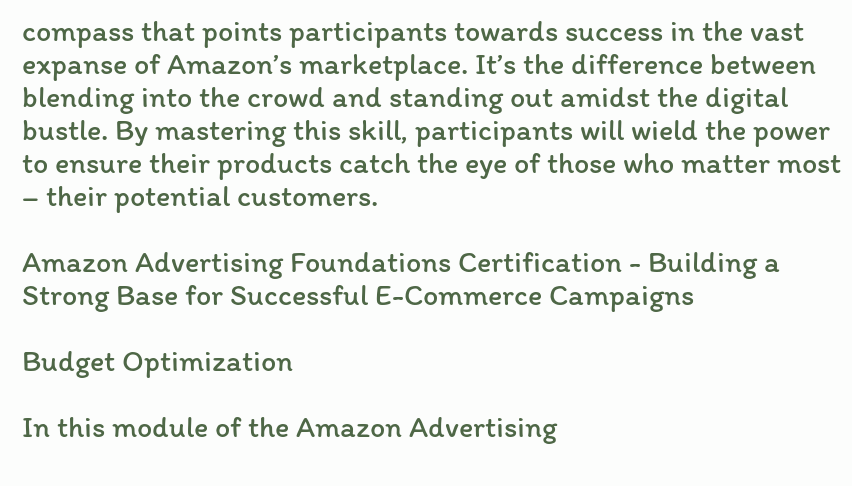compass that points participants towards success in the vast expanse of Amazon’s marketplace. It’s the difference between blending into the crowd and standing out amidst the digital bustle. By mastering this skill, participants will wield the power to ensure their products catch the eye of those who matter most – their potential customers.

Amazon Advertising Foundations Certification - Building a Strong Base for Successful E-Commerce Campaigns

Budget Optimization

In this module of the Amazon Advertising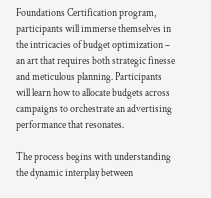Foundations Certification program, participants will immerse themselves in the intricacies of budget optimization – an art that requires both strategic finesse and meticulous planning. Participants will learn how to allocate budgets across campaigns to orchestrate an advertising performance that resonates.

The process begins with understanding the dynamic interplay between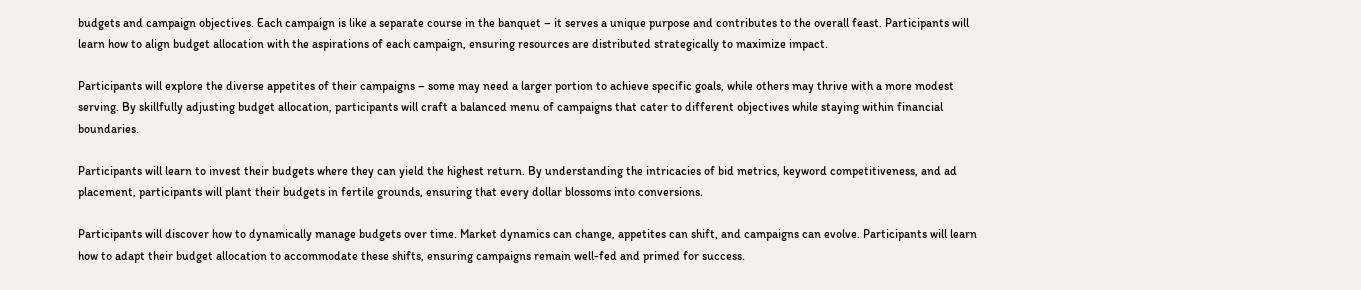budgets and campaign objectives. Each campaign is like a separate course in the banquet – it serves a unique purpose and contributes to the overall feast. Participants will learn how to align budget allocation with the aspirations of each campaign, ensuring resources are distributed strategically to maximize impact.

Participants will explore the diverse appetites of their campaigns – some may need a larger portion to achieve specific goals, while others may thrive with a more modest serving. By skillfully adjusting budget allocation, participants will craft a balanced menu of campaigns that cater to different objectives while staying within financial boundaries.

Participants will learn to invest their budgets where they can yield the highest return. By understanding the intricacies of bid metrics, keyword competitiveness, and ad placement, participants will plant their budgets in fertile grounds, ensuring that every dollar blossoms into conversions.

Participants will discover how to dynamically manage budgets over time. Market dynamics can change, appetites can shift, and campaigns can evolve. Participants will learn how to adapt their budget allocation to accommodate these shifts, ensuring campaigns remain well-fed and primed for success.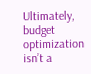Ultimately, budget optimization isn’t a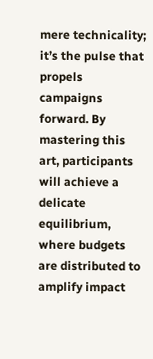mere technicality; it’s the pulse that propels campaigns forward. By mastering this art, participants will achieve a delicate equilibrium, where budgets are distributed to amplify impact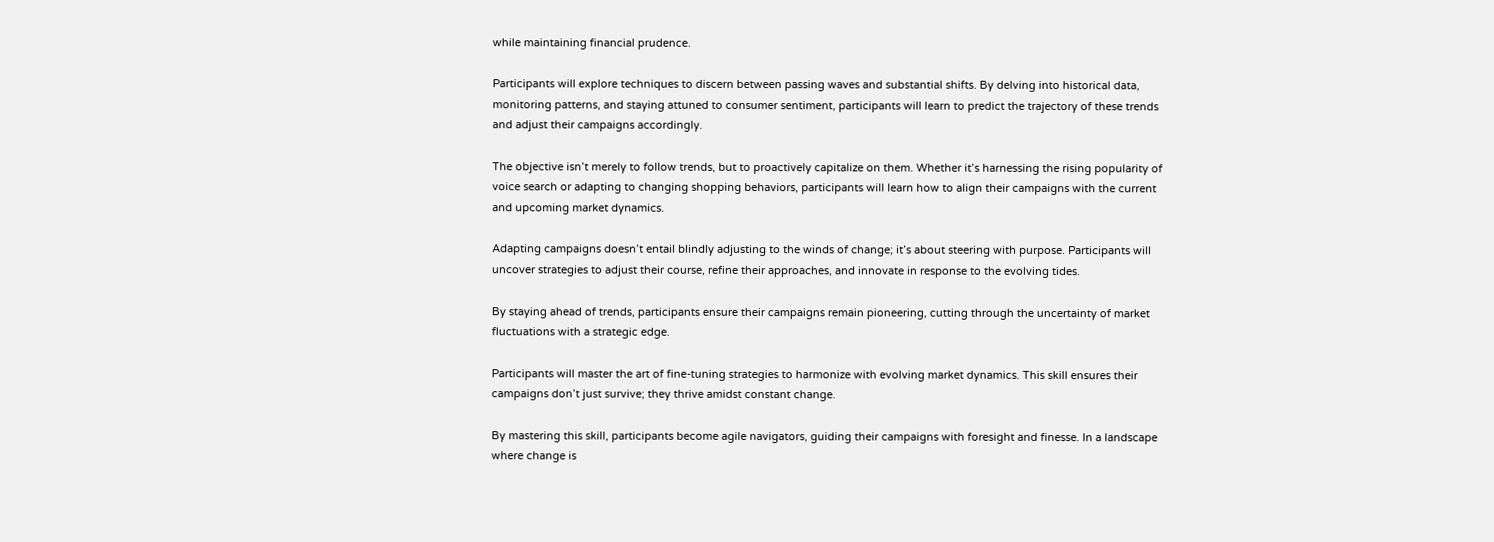while maintaining financial prudence.

Participants will explore techniques to discern between passing waves and substantial shifts. By delving into historical data, monitoring patterns, and staying attuned to consumer sentiment, participants will learn to predict the trajectory of these trends and adjust their campaigns accordingly.

The objective isn’t merely to follow trends, but to proactively capitalize on them. Whether it’s harnessing the rising popularity of voice search or adapting to changing shopping behaviors, participants will learn how to align their campaigns with the current and upcoming market dynamics.

Adapting campaigns doesn’t entail blindly adjusting to the winds of change; it’s about steering with purpose. Participants will uncover strategies to adjust their course, refine their approaches, and innovate in response to the evolving tides.

By staying ahead of trends, participants ensure their campaigns remain pioneering, cutting through the uncertainty of market fluctuations with a strategic edge.

Participants will master the art of fine-tuning strategies to harmonize with evolving market dynamics. This skill ensures their campaigns don’t just survive; they thrive amidst constant change.

By mastering this skill, participants become agile navigators, guiding their campaigns with foresight and finesse. In a landscape where change is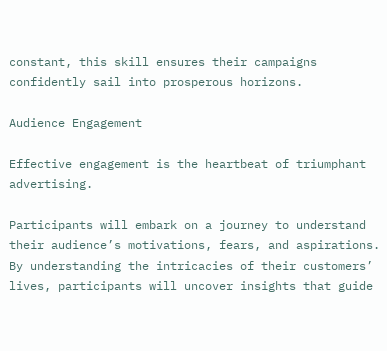constant, this skill ensures their campaigns confidently sail into prosperous horizons.

Audience Engagement

Effective engagement is the heartbeat of triumphant advertising.

Participants will embark on a journey to understand their audience’s motivations, fears, and aspirations. By understanding the intricacies of their customers’ lives, participants will uncover insights that guide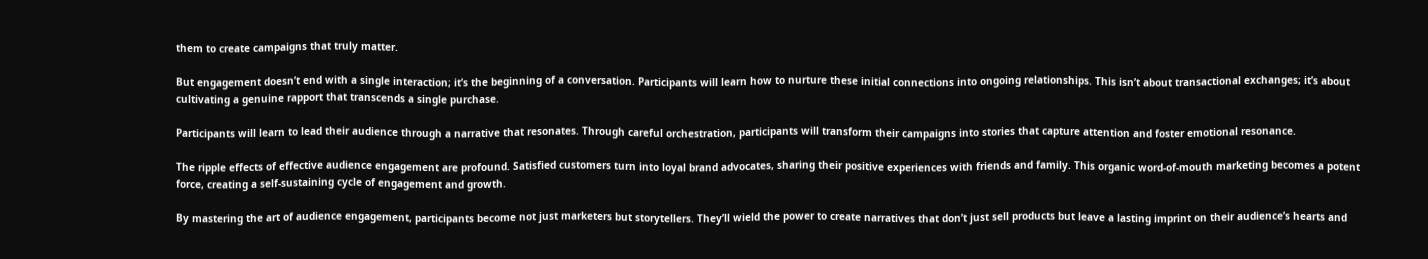them to create campaigns that truly matter.

But engagement doesn’t end with a single interaction; it’s the beginning of a conversation. Participants will learn how to nurture these initial connections into ongoing relationships. This isn’t about transactional exchanges; it’s about cultivating a genuine rapport that transcends a single purchase.

Participants will learn to lead their audience through a narrative that resonates. Through careful orchestration, participants will transform their campaigns into stories that capture attention and foster emotional resonance.

The ripple effects of effective audience engagement are profound. Satisfied customers turn into loyal brand advocates, sharing their positive experiences with friends and family. This organic word-of-mouth marketing becomes a potent force, creating a self-sustaining cycle of engagement and growth.

By mastering the art of audience engagement, participants become not just marketers but storytellers. They’ll wield the power to create narratives that don’t just sell products but leave a lasting imprint on their audience’s hearts and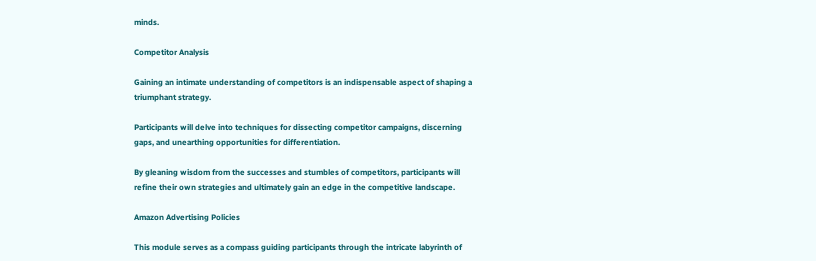minds.

Competitor Analysis

Gaining an intimate understanding of competitors is an indispensable aspect of shaping a triumphant strategy.

Participants will delve into techniques for dissecting competitor campaigns, discerning gaps, and unearthing opportunities for differentiation.

By gleaning wisdom from the successes and stumbles of competitors, participants will refine their own strategies and ultimately gain an edge in the competitive landscape.

Amazon Advertising Policies

This module serves as a compass guiding participants through the intricate labyrinth of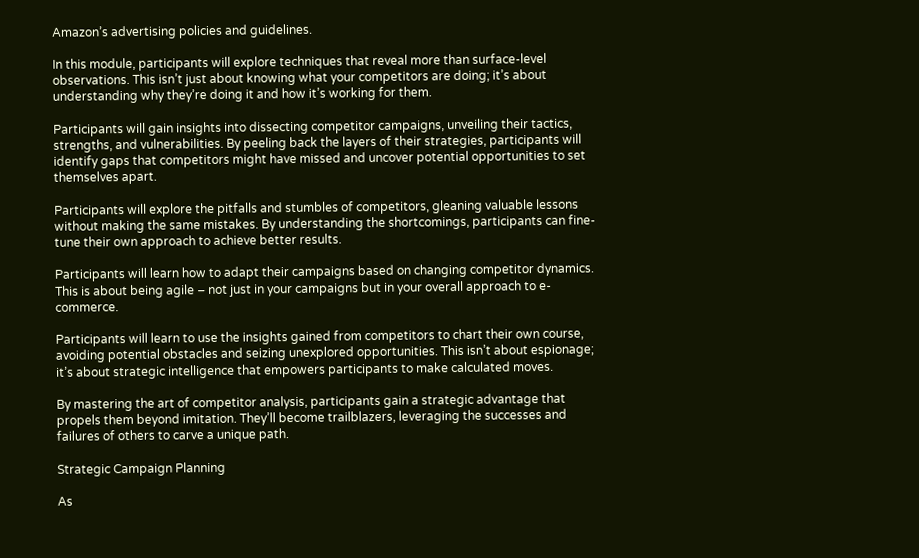Amazon’s advertising policies and guidelines.

In this module, participants will explore techniques that reveal more than surface-level observations. This isn’t just about knowing what your competitors are doing; it’s about understanding why they’re doing it and how it’s working for them.

Participants will gain insights into dissecting competitor campaigns, unveiling their tactics, strengths, and vulnerabilities. By peeling back the layers of their strategies, participants will identify gaps that competitors might have missed and uncover potential opportunities to set themselves apart.

Participants will explore the pitfalls and stumbles of competitors, gleaning valuable lessons without making the same mistakes. By understanding the shortcomings, participants can fine-tune their own approach to achieve better results.

Participants will learn how to adapt their campaigns based on changing competitor dynamics. This is about being agile – not just in your campaigns but in your overall approach to e-commerce.

Participants will learn to use the insights gained from competitors to chart their own course, avoiding potential obstacles and seizing unexplored opportunities. This isn’t about espionage; it’s about strategic intelligence that empowers participants to make calculated moves.

By mastering the art of competitor analysis, participants gain a strategic advantage that propels them beyond imitation. They’ll become trailblazers, leveraging the successes and failures of others to carve a unique path.

Strategic Campaign Planning

As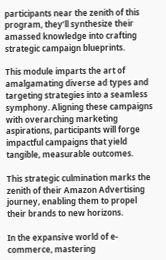participants near the zenith of this program, they’ll synthesize their amassed knowledge into crafting strategic campaign blueprints.

This module imparts the art of amalgamating diverse ad types and targeting strategies into a seamless symphony. Aligning these campaigns with overarching marketing aspirations, participants will forge impactful campaigns that yield tangible, measurable outcomes.

This strategic culmination marks the zenith of their Amazon Advertising journey, enabling them to propel their brands to new horizons.

In the expansive world of e-commerce, mastering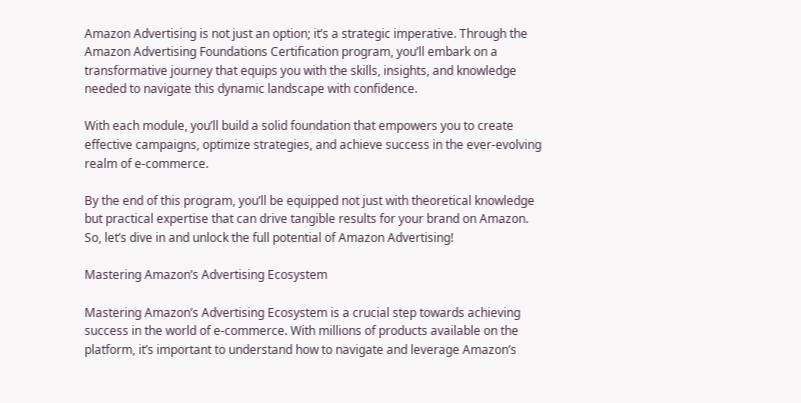Amazon Advertising is not just an option; it’s a strategic imperative. Through the Amazon Advertising Foundations Certification program, you’ll embark on a transformative journey that equips you with the skills, insights, and knowledge needed to navigate this dynamic landscape with confidence.

With each module, you’ll build a solid foundation that empowers you to create effective campaigns, optimize strategies, and achieve success in the ever-evolving realm of e-commerce.

By the end of this program, you’ll be equipped not just with theoretical knowledge but practical expertise that can drive tangible results for your brand on Amazon. So, let’s dive in and unlock the full potential of Amazon Advertising!

Mastering Amazon’s Advertising Ecosystem

Mastering Amazon’s Advertising Ecosystem is a crucial step towards achieving success in the world of e-commerce. With millions of products available on the platform, it’s important to understand how to navigate and leverage Amazon’s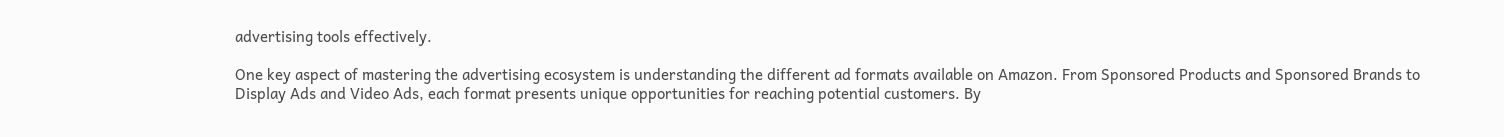advertising tools effectively.

One key aspect of mastering the advertising ecosystem is understanding the different ad formats available on Amazon. From Sponsored Products and Sponsored Brands to Display Ads and Video Ads, each format presents unique opportunities for reaching potential customers. By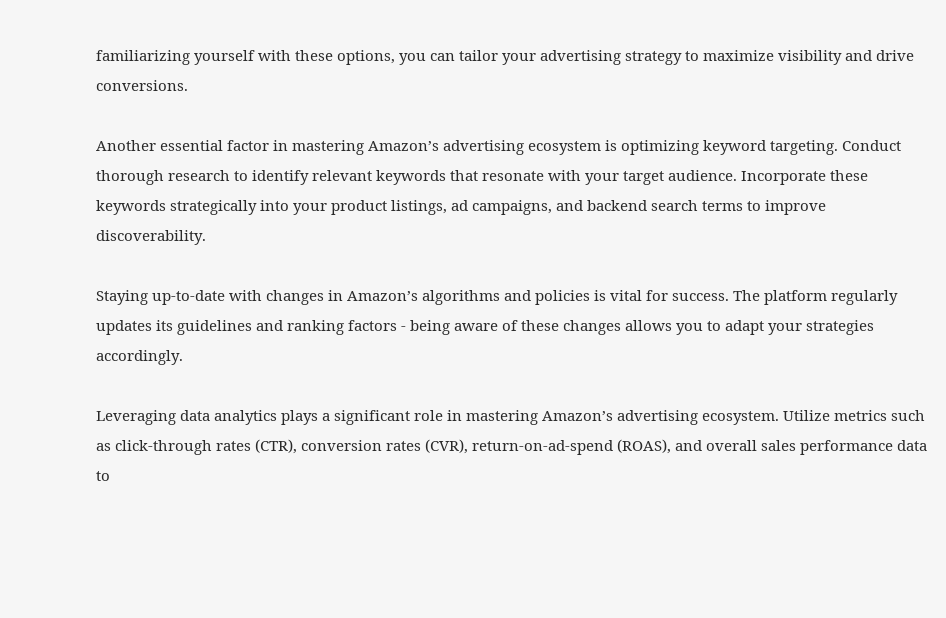familiarizing yourself with these options, you can tailor your advertising strategy to maximize visibility and drive conversions.

Another essential factor in mastering Amazon’s advertising ecosystem is optimizing keyword targeting. Conduct thorough research to identify relevant keywords that resonate with your target audience. Incorporate these keywords strategically into your product listings, ad campaigns, and backend search terms to improve discoverability.

Staying up-to-date with changes in Amazon’s algorithms and policies is vital for success. The platform regularly updates its guidelines and ranking factors - being aware of these changes allows you to adapt your strategies accordingly.

Leveraging data analytics plays a significant role in mastering Amazon’s advertising ecosystem. Utilize metrics such as click-through rates (CTR), conversion rates (CVR), return-on-ad-spend (ROAS), and overall sales performance data to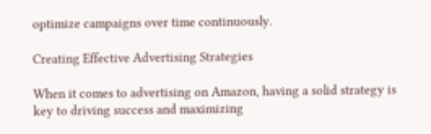optimize campaigns over time continuously.

Creating Effective Advertising Strategies

When it comes to advertising on Amazon, having a solid strategy is key to driving success and maximizing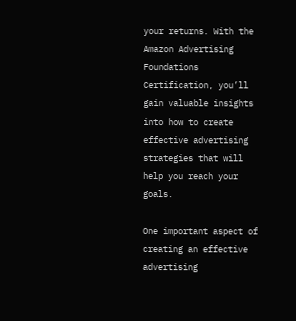your returns. With the Amazon Advertising Foundations Certification, you’ll gain valuable insights into how to create effective advertising strategies that will help you reach your goals.

One important aspect of creating an effective advertising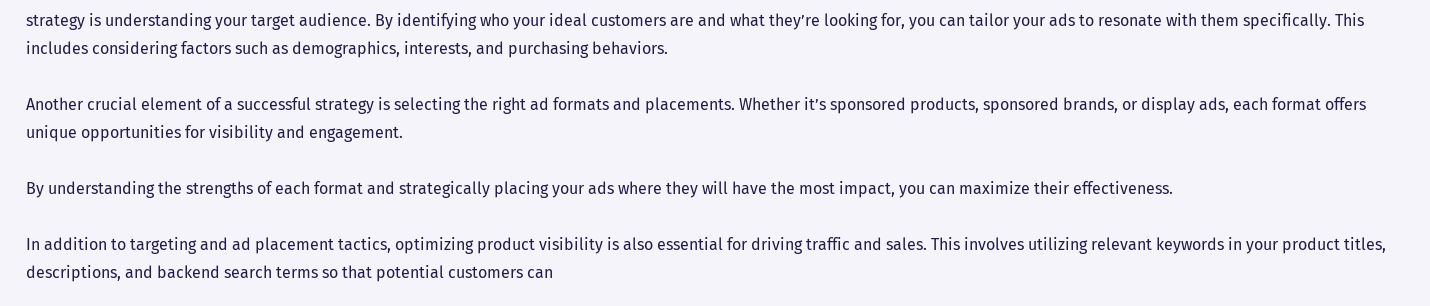strategy is understanding your target audience. By identifying who your ideal customers are and what they’re looking for, you can tailor your ads to resonate with them specifically. This includes considering factors such as demographics, interests, and purchasing behaviors.

Another crucial element of a successful strategy is selecting the right ad formats and placements. Whether it’s sponsored products, sponsored brands, or display ads, each format offers unique opportunities for visibility and engagement.

By understanding the strengths of each format and strategically placing your ads where they will have the most impact, you can maximize their effectiveness.

In addition to targeting and ad placement tactics, optimizing product visibility is also essential for driving traffic and sales. This involves utilizing relevant keywords in your product titles, descriptions, and backend search terms so that potential customers can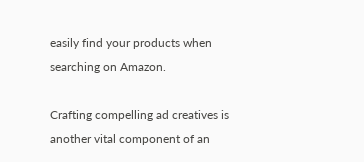easily find your products when searching on Amazon.

Crafting compelling ad creatives is another vital component of an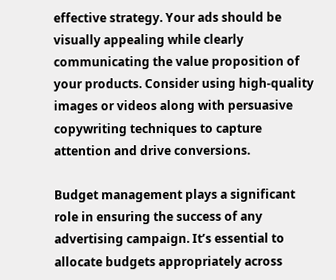effective strategy. Your ads should be visually appealing while clearly communicating the value proposition of your products. Consider using high-quality images or videos along with persuasive copywriting techniques to capture attention and drive conversions.

Budget management plays a significant role in ensuring the success of any advertising campaign. It’s essential to allocate budgets appropriately across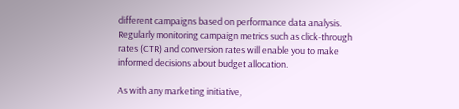different campaigns based on performance data analysis. Regularly monitoring campaign metrics such as click-through rates (CTR) and conversion rates will enable you to make informed decisions about budget allocation.

As with any marketing initiative,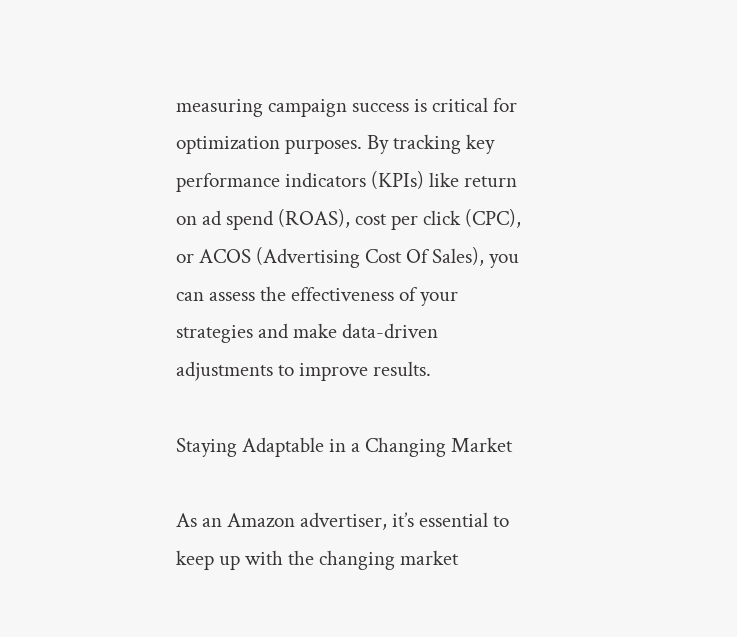measuring campaign success is critical for optimization purposes. By tracking key performance indicators (KPIs) like return on ad spend (ROAS), cost per click (CPC), or ACOS (Advertising Cost Of Sales), you can assess the effectiveness of your strategies and make data-driven adjustments to improve results.

Staying Adaptable in a Changing Market

As an Amazon advertiser, it’s essential to keep up with the changing market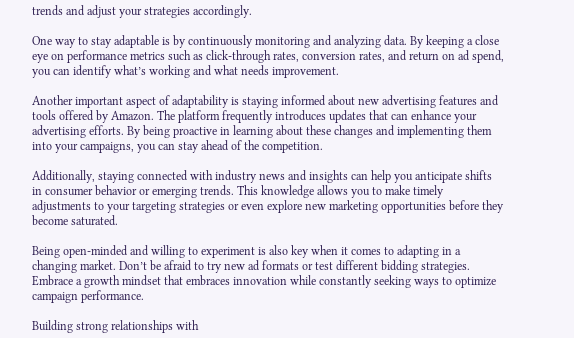trends and adjust your strategies accordingly.

One way to stay adaptable is by continuously monitoring and analyzing data. By keeping a close eye on performance metrics such as click-through rates, conversion rates, and return on ad spend, you can identify what’s working and what needs improvement.

Another important aspect of adaptability is staying informed about new advertising features and tools offered by Amazon. The platform frequently introduces updates that can enhance your advertising efforts. By being proactive in learning about these changes and implementing them into your campaigns, you can stay ahead of the competition.

Additionally, staying connected with industry news and insights can help you anticipate shifts in consumer behavior or emerging trends. This knowledge allows you to make timely adjustments to your targeting strategies or even explore new marketing opportunities before they become saturated.

Being open-minded and willing to experiment is also key when it comes to adapting in a changing market. Don’t be afraid to try new ad formats or test different bidding strategies. Embrace a growth mindset that embraces innovation while constantly seeking ways to optimize campaign performance.

Building strong relationships with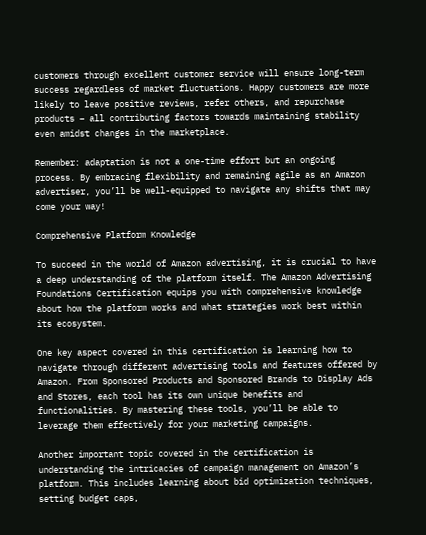customers through excellent customer service will ensure long-term success regardless of market fluctuations. Happy customers are more likely to leave positive reviews, refer others, and repurchase products – all contributing factors towards maintaining stability even amidst changes in the marketplace.

Remember: adaptation is not a one-time effort but an ongoing process. By embracing flexibility and remaining agile as an Amazon advertiser, you’ll be well-equipped to navigate any shifts that may come your way!

Comprehensive Platform Knowledge

To succeed in the world of Amazon advertising, it is crucial to have a deep understanding of the platform itself. The Amazon Advertising Foundations Certification equips you with comprehensive knowledge about how the platform works and what strategies work best within its ecosystem.

One key aspect covered in this certification is learning how to navigate through different advertising tools and features offered by Amazon. From Sponsored Products and Sponsored Brands to Display Ads and Stores, each tool has its own unique benefits and functionalities. By mastering these tools, you’ll be able to leverage them effectively for your marketing campaigns.

Another important topic covered in the certification is understanding the intricacies of campaign management on Amazon’s platform. This includes learning about bid optimization techniques, setting budget caps,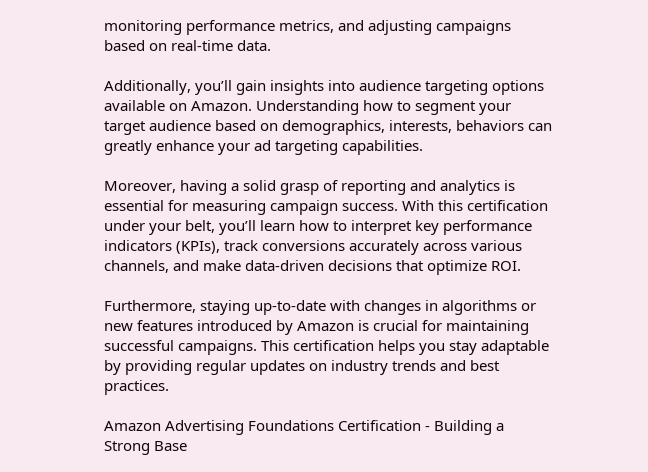monitoring performance metrics, and adjusting campaigns based on real-time data.

Additionally, you’ll gain insights into audience targeting options available on Amazon. Understanding how to segment your target audience based on demographics, interests, behaviors can greatly enhance your ad targeting capabilities.

Moreover, having a solid grasp of reporting and analytics is essential for measuring campaign success. With this certification under your belt, you’ll learn how to interpret key performance indicators (KPIs), track conversions accurately across various channels, and make data-driven decisions that optimize ROI.

Furthermore, staying up-to-date with changes in algorithms or new features introduced by Amazon is crucial for maintaining successful campaigns. This certification helps you stay adaptable by providing regular updates on industry trends and best practices.

Amazon Advertising Foundations Certification - Building a Strong Base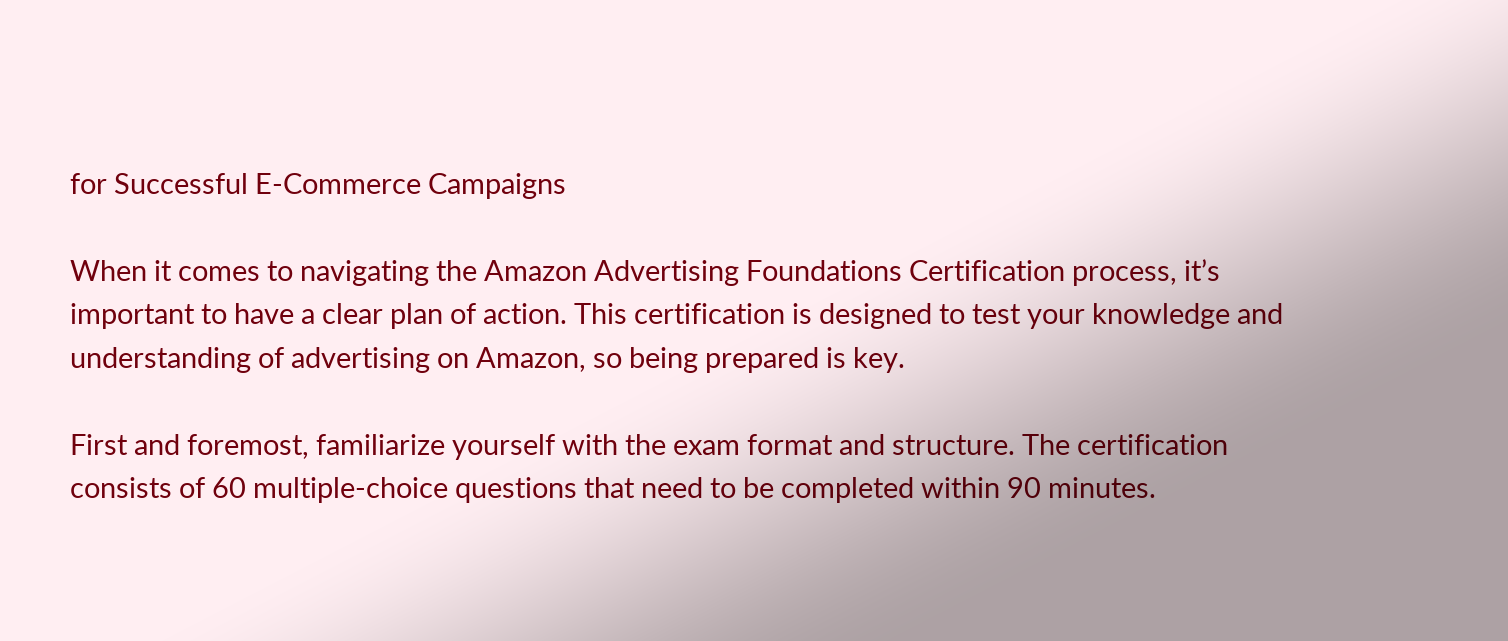for Successful E-Commerce Campaigns

When it comes to navigating the Amazon Advertising Foundations Certification process, it’s important to have a clear plan of action. This certification is designed to test your knowledge and understanding of advertising on Amazon, so being prepared is key.

First and foremost, familiarize yourself with the exam format and structure. The certification consists of 60 multiple-choice questions that need to be completed within 90 minutes.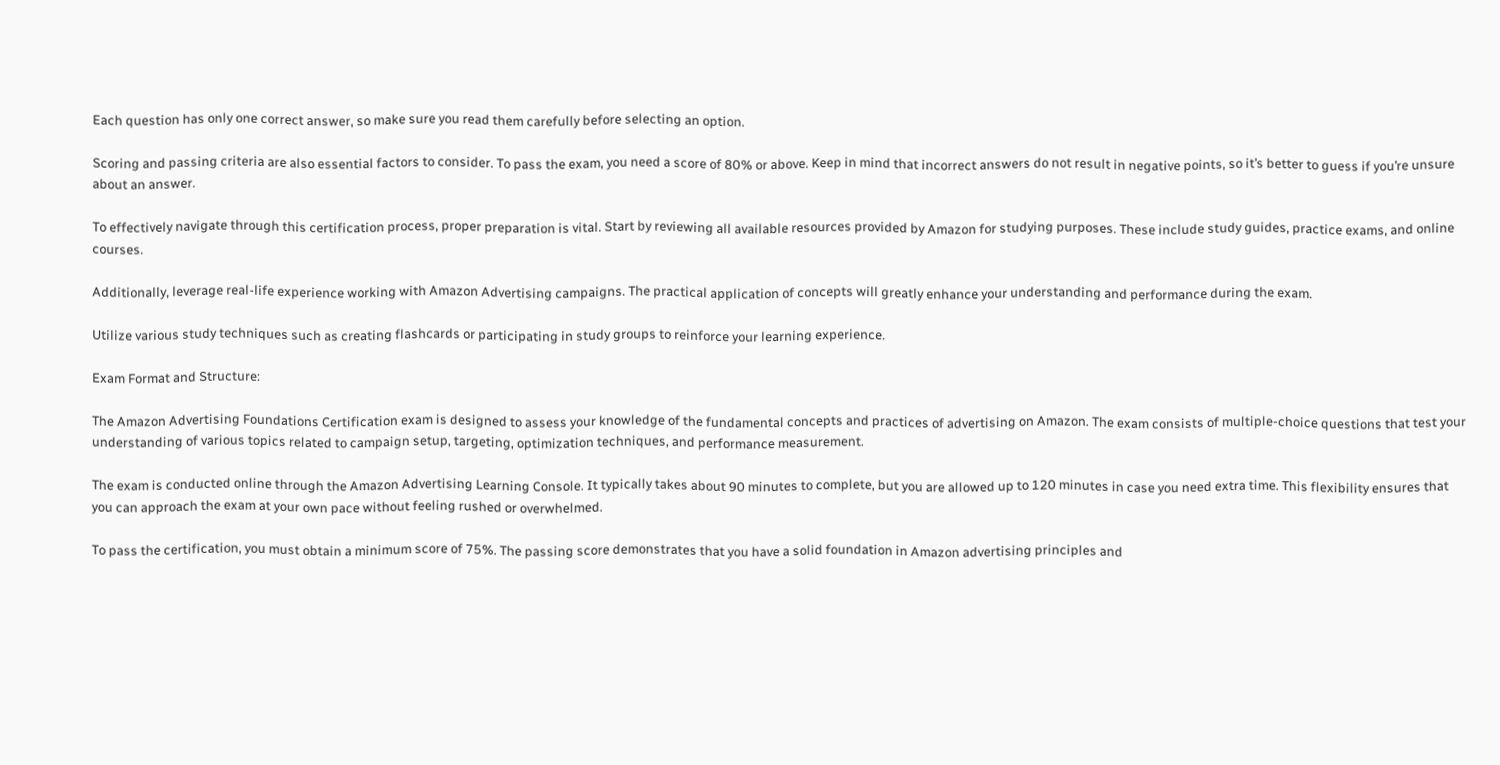Each question has only one correct answer, so make sure you read them carefully before selecting an option.

Scoring and passing criteria are also essential factors to consider. To pass the exam, you need a score of 80% or above. Keep in mind that incorrect answers do not result in negative points, so it’s better to guess if you’re unsure about an answer.

To effectively navigate through this certification process, proper preparation is vital. Start by reviewing all available resources provided by Amazon for studying purposes. These include study guides, practice exams, and online courses.

Additionally, leverage real-life experience working with Amazon Advertising campaigns. The practical application of concepts will greatly enhance your understanding and performance during the exam.

Utilize various study techniques such as creating flashcards or participating in study groups to reinforce your learning experience.

Exam Format and Structure:

The Amazon Advertising Foundations Certification exam is designed to assess your knowledge of the fundamental concepts and practices of advertising on Amazon. The exam consists of multiple-choice questions that test your understanding of various topics related to campaign setup, targeting, optimization techniques, and performance measurement.

The exam is conducted online through the Amazon Advertising Learning Console. It typically takes about 90 minutes to complete, but you are allowed up to 120 minutes in case you need extra time. This flexibility ensures that you can approach the exam at your own pace without feeling rushed or overwhelmed.

To pass the certification, you must obtain a minimum score of 75%. The passing score demonstrates that you have a solid foundation in Amazon advertising principles and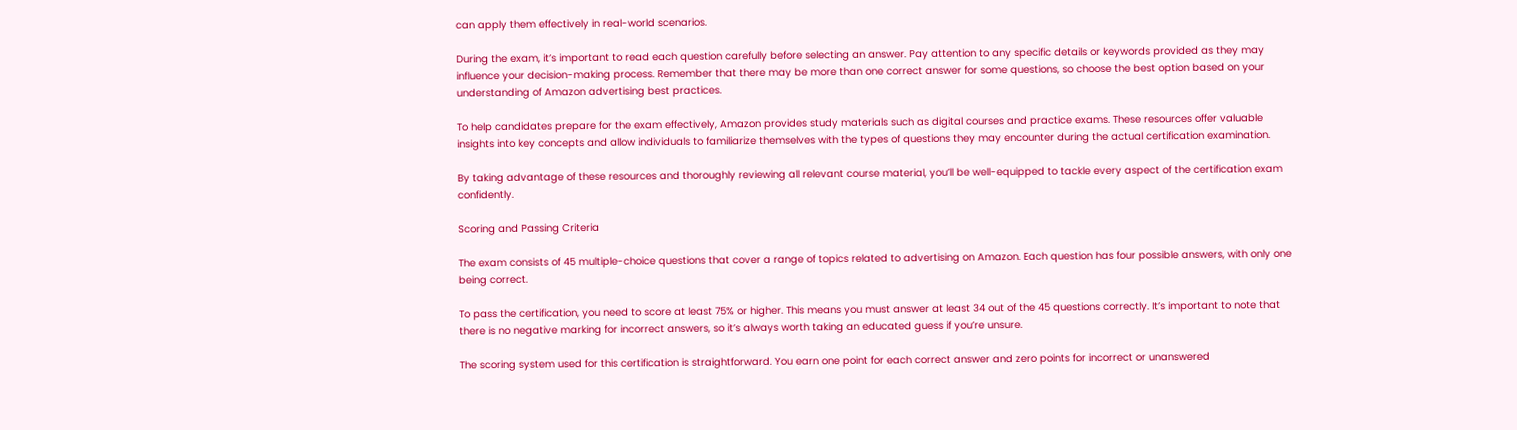can apply them effectively in real-world scenarios.

During the exam, it’s important to read each question carefully before selecting an answer. Pay attention to any specific details or keywords provided as they may influence your decision-making process. Remember that there may be more than one correct answer for some questions, so choose the best option based on your understanding of Amazon advertising best practices.

To help candidates prepare for the exam effectively, Amazon provides study materials such as digital courses and practice exams. These resources offer valuable insights into key concepts and allow individuals to familiarize themselves with the types of questions they may encounter during the actual certification examination.

By taking advantage of these resources and thoroughly reviewing all relevant course material, you’ll be well-equipped to tackle every aspect of the certification exam confidently.

Scoring and Passing Criteria

The exam consists of 45 multiple-choice questions that cover a range of topics related to advertising on Amazon. Each question has four possible answers, with only one being correct.

To pass the certification, you need to score at least 75% or higher. This means you must answer at least 34 out of the 45 questions correctly. It’s important to note that there is no negative marking for incorrect answers, so it’s always worth taking an educated guess if you’re unsure.

The scoring system used for this certification is straightforward. You earn one point for each correct answer and zero points for incorrect or unanswered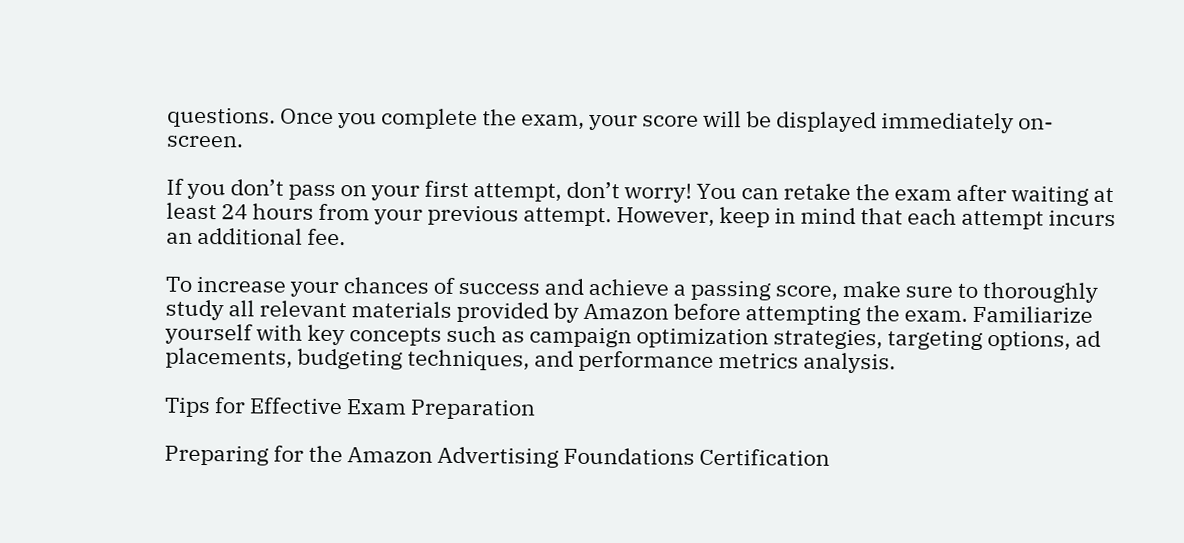questions. Once you complete the exam, your score will be displayed immediately on-screen.

If you don’t pass on your first attempt, don’t worry! You can retake the exam after waiting at least 24 hours from your previous attempt. However, keep in mind that each attempt incurs an additional fee.

To increase your chances of success and achieve a passing score, make sure to thoroughly study all relevant materials provided by Amazon before attempting the exam. Familiarize yourself with key concepts such as campaign optimization strategies, targeting options, ad placements, budgeting techniques, and performance metrics analysis.

Tips for Effective Exam Preparation

Preparing for the Amazon Advertising Foundations Certification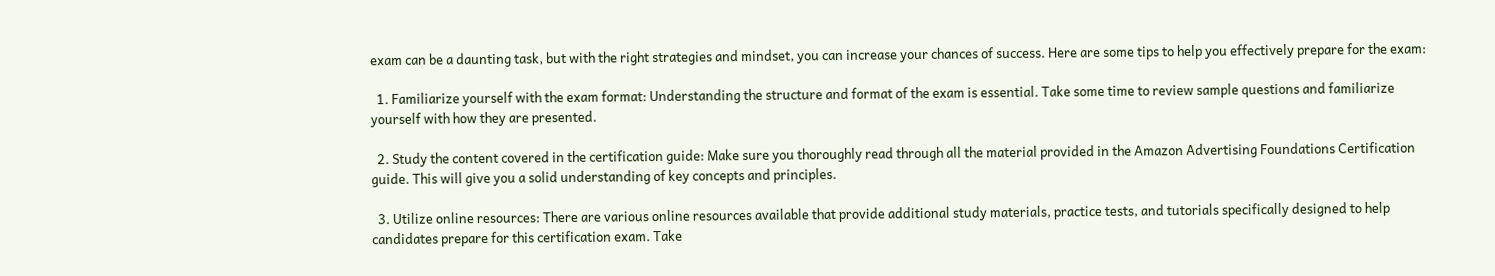exam can be a daunting task, but with the right strategies and mindset, you can increase your chances of success. Here are some tips to help you effectively prepare for the exam:

  1. Familiarize yourself with the exam format: Understanding the structure and format of the exam is essential. Take some time to review sample questions and familiarize yourself with how they are presented.

  2. Study the content covered in the certification guide: Make sure you thoroughly read through all the material provided in the Amazon Advertising Foundations Certification guide. This will give you a solid understanding of key concepts and principles.

  3. Utilize online resources: There are various online resources available that provide additional study materials, practice tests, and tutorials specifically designed to help candidates prepare for this certification exam. Take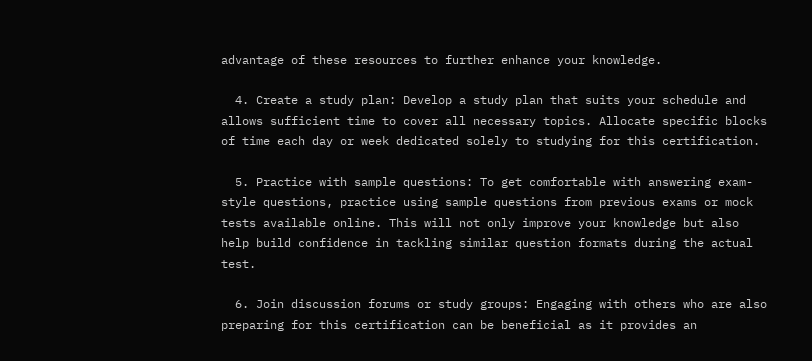advantage of these resources to further enhance your knowledge.

  4. Create a study plan: Develop a study plan that suits your schedule and allows sufficient time to cover all necessary topics. Allocate specific blocks of time each day or week dedicated solely to studying for this certification.

  5. Practice with sample questions: To get comfortable with answering exam-style questions, practice using sample questions from previous exams or mock tests available online. This will not only improve your knowledge but also help build confidence in tackling similar question formats during the actual test.

  6. Join discussion forums or study groups: Engaging with others who are also preparing for this certification can be beneficial as it provides an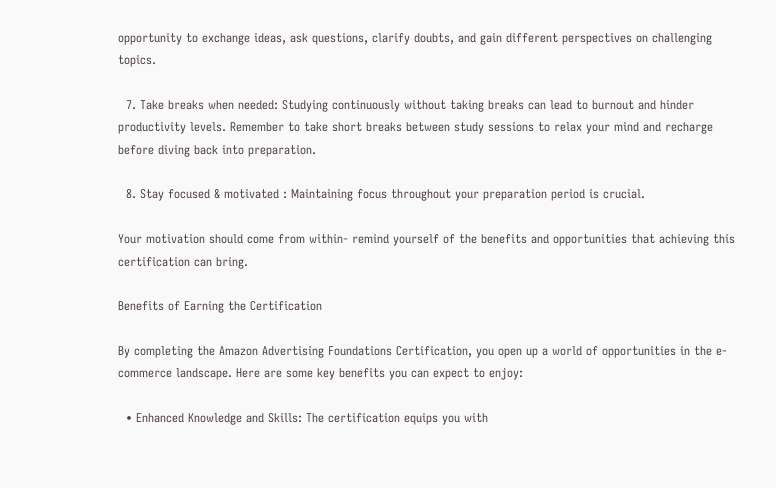opportunity to exchange ideas, ask questions, clarify doubts, and gain different perspectives on challenging topics.

  7. Take breaks when needed: Studying continuously without taking breaks can lead to burnout and hinder productivity levels. Remember to take short breaks between study sessions to relax your mind and recharge before diving back into preparation.

  8. Stay focused & motivated : Maintaining focus throughout your preparation period is crucial.

Your motivation should come from within- remind yourself of the benefits and opportunities that achieving this certification can bring.

Benefits of Earning the Certification

By completing the Amazon Advertising Foundations Certification, you open up a world of opportunities in the e-commerce landscape. Here are some key benefits you can expect to enjoy:

  • Enhanced Knowledge and Skills: The certification equips you with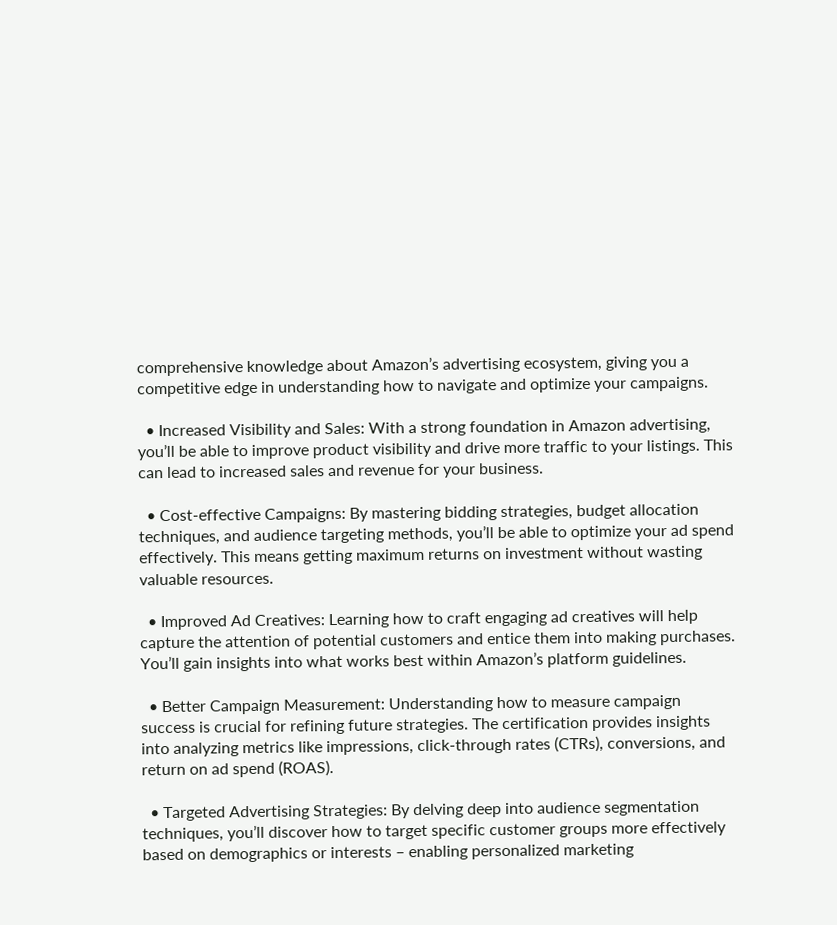comprehensive knowledge about Amazon’s advertising ecosystem, giving you a competitive edge in understanding how to navigate and optimize your campaigns.

  • Increased Visibility and Sales: With a strong foundation in Amazon advertising, you’ll be able to improve product visibility and drive more traffic to your listings. This can lead to increased sales and revenue for your business.

  • Cost-effective Campaigns: By mastering bidding strategies, budget allocation techniques, and audience targeting methods, you’ll be able to optimize your ad spend effectively. This means getting maximum returns on investment without wasting valuable resources.

  • Improved Ad Creatives: Learning how to craft engaging ad creatives will help capture the attention of potential customers and entice them into making purchases. You’ll gain insights into what works best within Amazon’s platform guidelines.

  • Better Campaign Measurement: Understanding how to measure campaign success is crucial for refining future strategies. The certification provides insights into analyzing metrics like impressions, click-through rates (CTRs), conversions, and return on ad spend (ROAS).

  • Targeted Advertising Strategies: By delving deep into audience segmentation techniques, you’ll discover how to target specific customer groups more effectively based on demographics or interests – enabling personalized marketing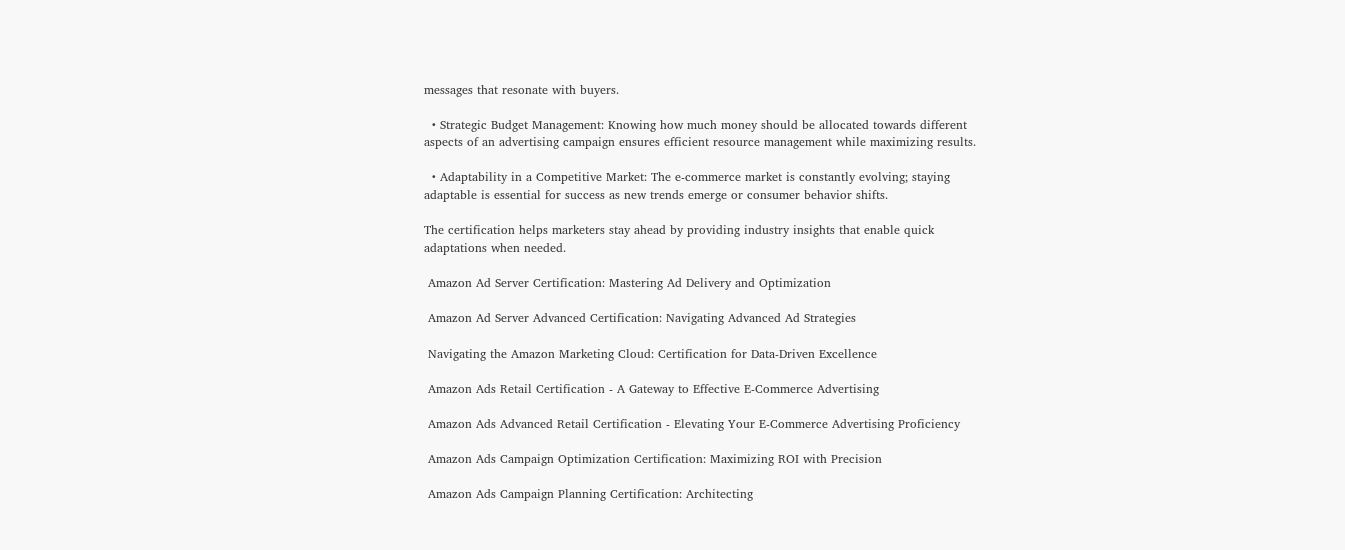messages that resonate with buyers.

  • Strategic Budget Management: Knowing how much money should be allocated towards different aspects of an advertising campaign ensures efficient resource management while maximizing results.

  • Adaptability in a Competitive Market: The e-commerce market is constantly evolving; staying adaptable is essential for success as new trends emerge or consumer behavior shifts.

The certification helps marketers stay ahead by providing industry insights that enable quick adaptations when needed.

 Amazon Ad Server Certification: Mastering Ad Delivery and Optimization

 Amazon Ad Server Advanced Certification: Navigating Advanced Ad Strategies

 Navigating the Amazon Marketing Cloud: Certification for Data-Driven Excellence

 Amazon Ads Retail Certification - A Gateway to Effective E-Commerce Advertising

 Amazon Ads Advanced Retail Certification - Elevating Your E-Commerce Advertising Proficiency

 Amazon Ads Campaign Optimization Certification: Maximizing ROI with Precision

 Amazon Ads Campaign Planning Certification: Architecting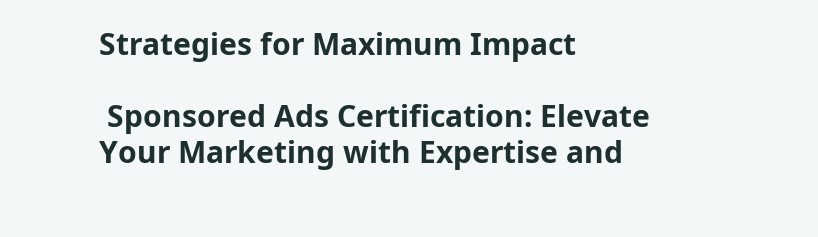Strategies for Maximum Impact

 Sponsored Ads Certification: Elevate Your Marketing with Expertise and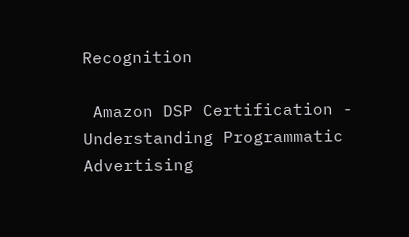Recognition

 Amazon DSP Certification - Understanding Programmatic Advertising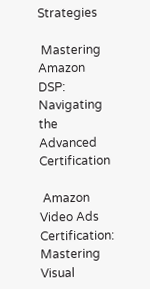Strategies

 Mastering Amazon DSP: Navigating the Advanced Certification

 Amazon Video Ads Certification: Mastering Visual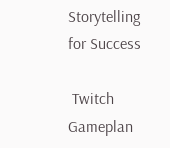Storytelling for Success

 Twitch Gameplan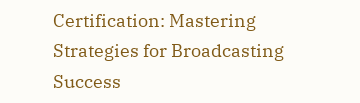Certification: Mastering Strategies for Broadcasting Success